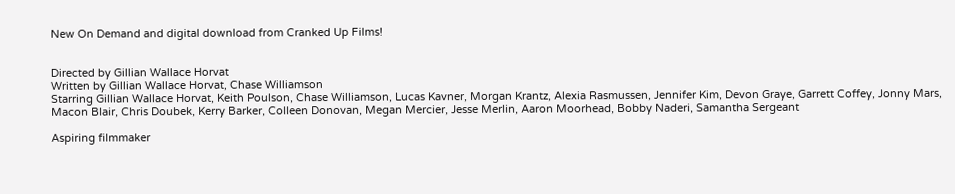New On Demand and digital download from Cranked Up Films!


Directed by Gillian Wallace Horvat
Written by Gillian Wallace Horvat, Chase Williamson
Starring Gillian Wallace Horvat, Keith Poulson, Chase Williamson, Lucas Kavner, Morgan Krantz, Alexia Rasmussen, Jennifer Kim, Devon Graye, Garrett Coffey, Jonny Mars, Macon Blair, Chris Doubek, Kerry Barker, Colleen Donovan, Megan Mercier, Jesse Merlin, Aaron Moorhead, Bobby Naderi, Samantha Sergeant

Aspiring filmmaker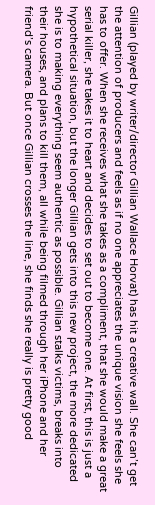Gillian (played by writer/director Gillian Wallace Horvat) has hit a creative wall. She can’t get the attention of producers and feels as if no one appreciates the unique vision she feels she has to offer. When she receives what she takes as a compliment, that she would make a great serial killer, she takes it to heart and decides to set out to become one. At first, this is just a hypothetical situation, but the longer Gillian gets into this new project, the more dedicated she is to making everything seem authentic as possible. Gillian stalks victims, breaks into their houses, and plans to kill them, all while being filmed through her iPhone and her friend’s camera. But once Gillian crosses the line, she finds she really is pretty good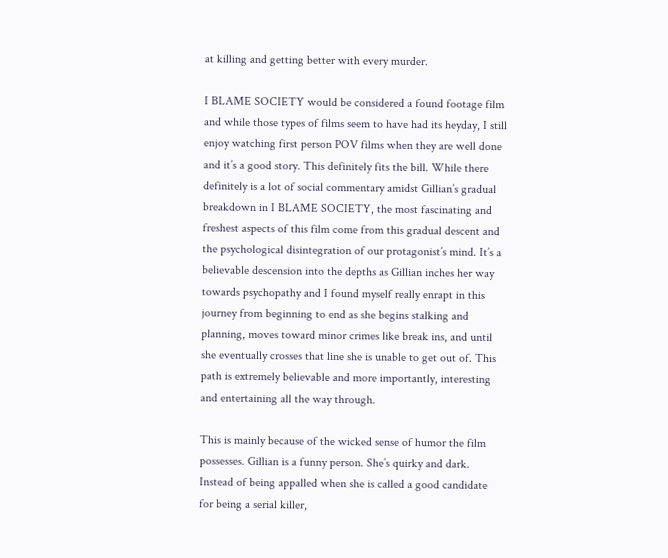at killing and getting better with every murder.

I BLAME SOCIETY would be considered a found footage film and while those types of films seem to have had its heyday, I still enjoy watching first person POV films when they are well done and it’s a good story. This definitely fits the bill. While there definitely is a lot of social commentary amidst Gillian’s gradual breakdown in I BLAME SOCIETY, the most fascinating and freshest aspects of this film come from this gradual descent and the psychological disintegration of our protagonist’s mind. It’s a believable descension into the depths as Gillian inches her way towards psychopathy and I found myself really enrapt in this journey from beginning to end as she begins stalking and planning, moves toward minor crimes like break ins, and until she eventually crosses that line she is unable to get out of. This path is extremely believable and more importantly, interesting and entertaining all the way through.

This is mainly because of the wicked sense of humor the film possesses. Gillian is a funny person. She’s quirky and dark. Instead of being appalled when she is called a good candidate for being a serial killer,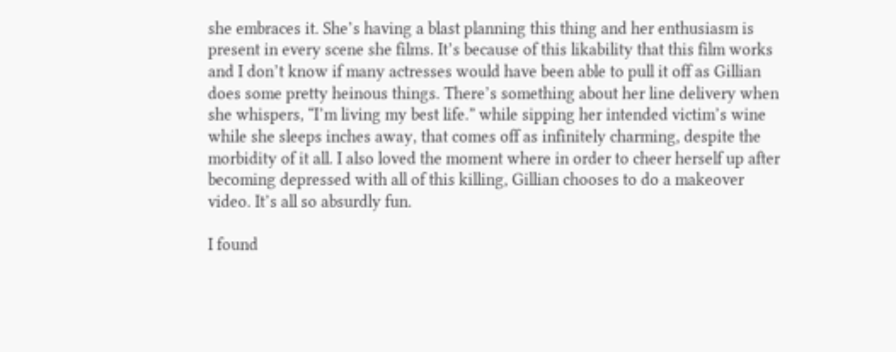she embraces it. She’s having a blast planning this thing and her enthusiasm is present in every scene she films. It’s because of this likability that this film works and I don’t know if many actresses would have been able to pull it off as Gillian does some pretty heinous things. There’s something about her line delivery when she whispers, “I’m living my best life.” while sipping her intended victim’s wine while she sleeps inches away, that comes off as infinitely charming, despite the morbidity of it all. I also loved the moment where in order to cheer herself up after becoming depressed with all of this killing, Gillian chooses to do a makeover video. It’s all so absurdly fun.

I found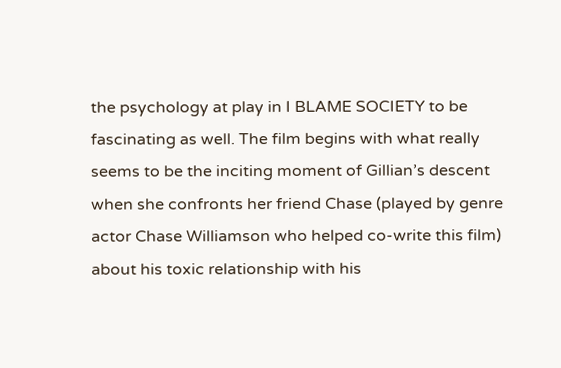the psychology at play in I BLAME SOCIETY to be fascinating as well. The film begins with what really seems to be the inciting moment of Gillian’s descent when she confronts her friend Chase (played by genre actor Chase Williamson who helped co-write this film) about his toxic relationship with his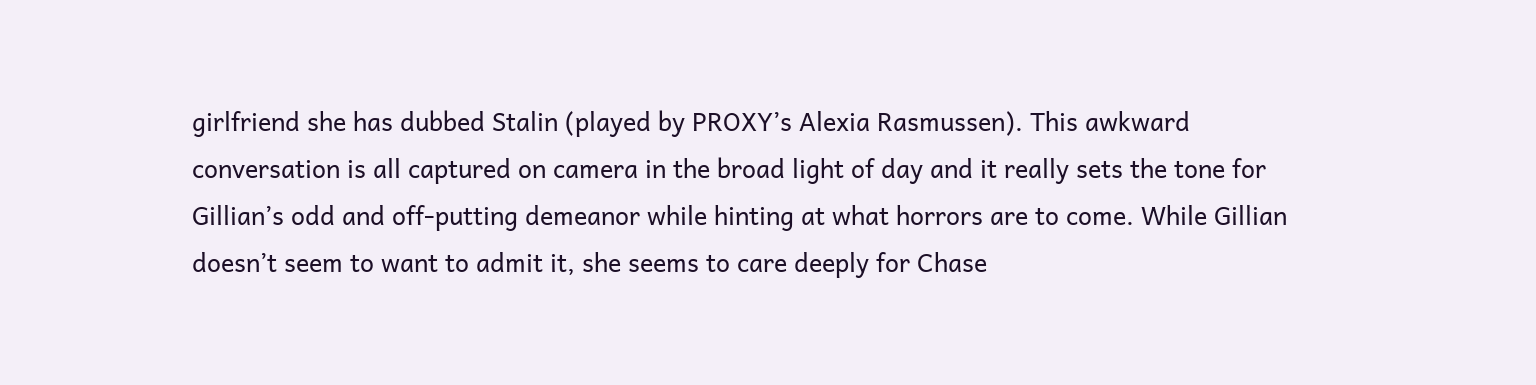girlfriend she has dubbed Stalin (played by PROXY’s Alexia Rasmussen). This awkward conversation is all captured on camera in the broad light of day and it really sets the tone for Gillian’s odd and off-putting demeanor while hinting at what horrors are to come. While Gillian doesn’t seem to want to admit it, she seems to care deeply for Chase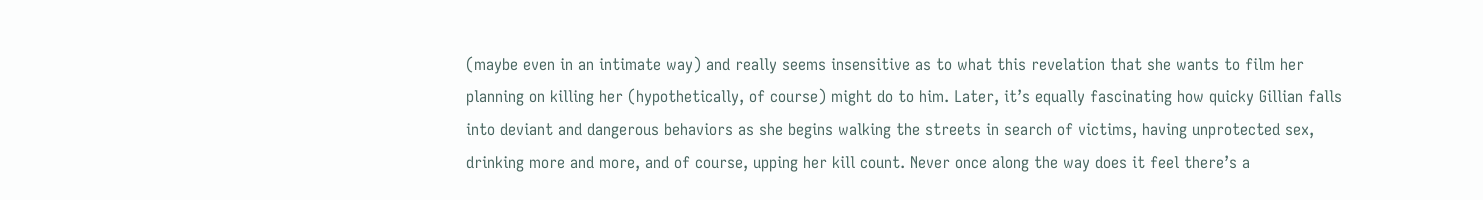(maybe even in an intimate way) and really seems insensitive as to what this revelation that she wants to film her planning on killing her (hypothetically, of course) might do to him. Later, it’s equally fascinating how quicky Gillian falls into deviant and dangerous behaviors as she begins walking the streets in search of victims, having unprotected sex, drinking more and more, and of course, upping her kill count. Never once along the way does it feel there’s a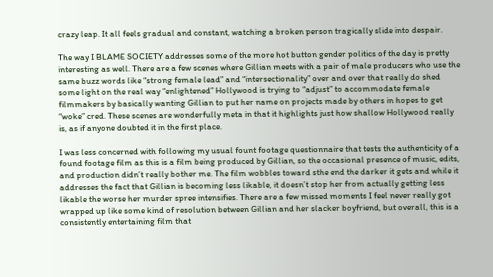crazy leap. It all feels gradual and constant, watching a broken person tragically slide into despair.

The way I BLAME SOCIETY addresses some of the more hot button gender politics of the day is pretty interesting as well. There are a few scenes where Gillian meets with a pair of male producers who use the same buzz words like “strong female lead” and “intersectionality” over and over that really do shed some light on the real way “enlightened” Hollywood is trying to “adjust” to accommodate female filmmakers by basically wanting Gillian to put her name on projects made by others in hopes to get “woke” cred. These scenes are wonderfully meta in that it highlights just how shallow Hollywood really is, as if anyone doubted it in the first place.

I was less concerned with following my usual fount footage questionnaire that tests the authenticity of a found footage film as this is a film being produced by Gillian, so the occasional presence of music, edits, and production didn’t really bother me. The film wobbles toward sthe end the darker it gets and while it addresses the fact that Gillian is becoming less likable, it doesn’t stop her from actually getting less likable the worse her murder spree intensifies. There are a few missed moments I feel never really got wrapped up like some kind of resolution between Gillian and her slacker boyfriend, but overall, this is a consistently entertaining film that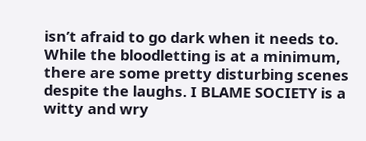isn’t afraid to go dark when it needs to. While the bloodletting is at a minimum, there are some pretty disturbing scenes despite the laughs. I BLAME SOCIETY is a witty and wry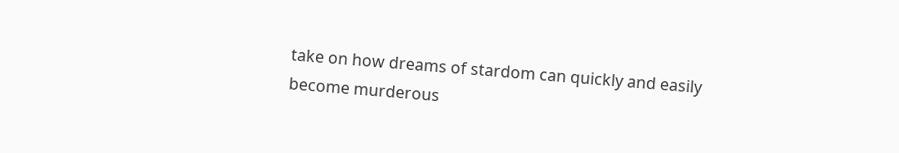take on how dreams of stardom can quickly and easily become murderous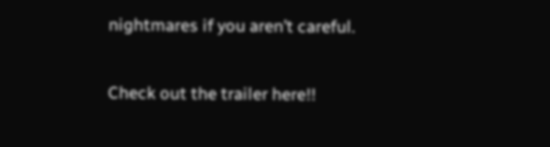nightmares if you aren’t careful.

Check out the trailer here!!